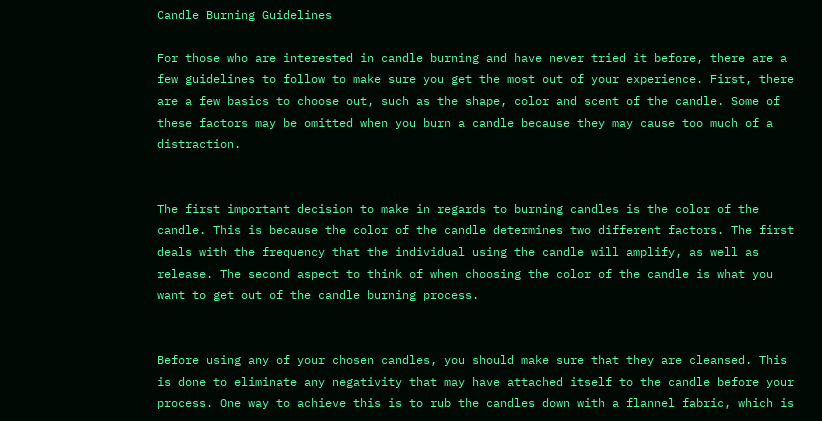Candle Burning Guidelines

For those who are interested in candle burning and have never tried it before, there are a few guidelines to follow to make sure you get the most out of your experience. First, there are a few basics to choose out, such as the shape, color and scent of the candle. Some of these factors may be omitted when you burn a candle because they may cause too much of a distraction.


The first important decision to make in regards to burning candles is the color of the candle. This is because the color of the candle determines two different factors. The first deals with the frequency that the individual using the candle will amplify, as well as release. The second aspect to think of when choosing the color of the candle is what you want to get out of the candle burning process.


Before using any of your chosen candles, you should make sure that they are cleansed. This is done to eliminate any negativity that may have attached itself to the candle before your process. One way to achieve this is to rub the candles down with a flannel fabric, which is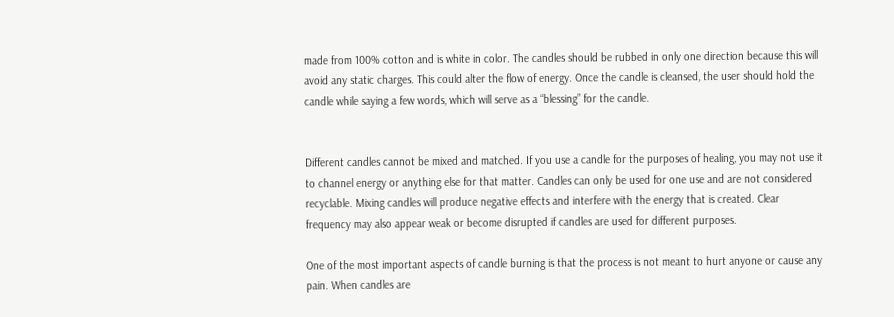made from 100% cotton and is white in color. The candles should be rubbed in only one direction because this will avoid any static charges. This could alter the flow of energy. Once the candle is cleansed, the user should hold the candle while saying a few words, which will serve as a “blessing” for the candle.


Different candles cannot be mixed and matched. If you use a candle for the purposes of healing, you may not use it to channel energy or anything else for that matter. Candles can only be used for one use and are not considered recyclable. Mixing candles will produce negative effects and interfere with the energy that is created. Clear frequency may also appear weak or become disrupted if candles are used for different purposes.

One of the most important aspects of candle burning is that the process is not meant to hurt anyone or cause any pain. When candles are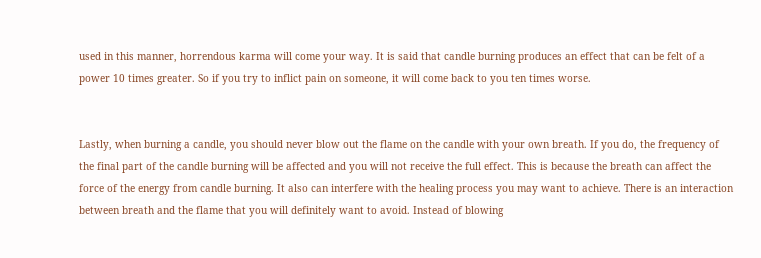used in this manner, horrendous karma will come your way. It is said that candle burning produces an effect that can be felt of a power 10 times greater. So if you try to inflict pain on someone, it will come back to you ten times worse.


Lastly, when burning a candle, you should never blow out the flame on the candle with your own breath. If you do, the frequency of the final part of the candle burning will be affected and you will not receive the full effect. This is because the breath can affect the force of the energy from candle burning. It also can interfere with the healing process you may want to achieve. There is an interaction between breath and the flame that you will definitely want to avoid. Instead of blowing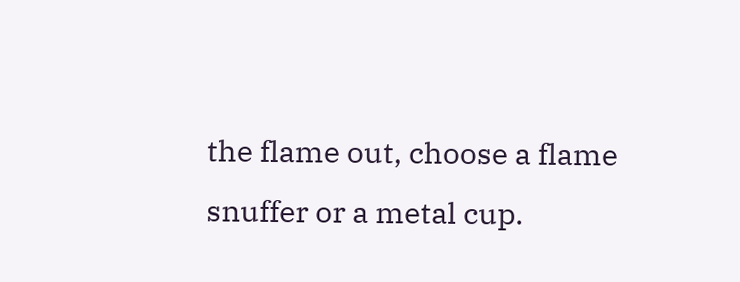the flame out, choose a flame snuffer or a metal cup.